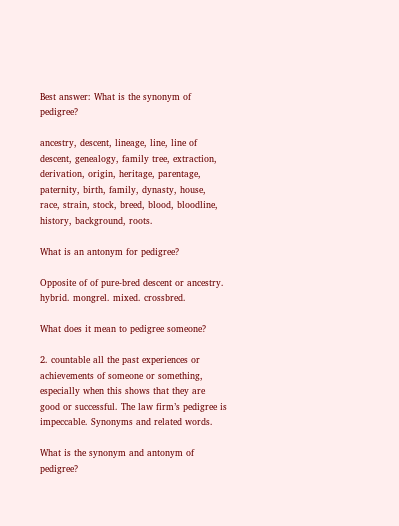Best answer: What is the synonym of pedigree?

ancestry, descent, lineage, line, line of descent, genealogy, family tree, extraction, derivation, origin, heritage, parentage, paternity, birth, family, dynasty, house, race, strain, stock, breed, blood, bloodline, history, background, roots.

What is an antonym for pedigree?

Opposite of of pure-bred descent or ancestry. hybrid. mongrel. mixed. crossbred.

What does it mean to pedigree someone?

2. countable all the past experiences or achievements of someone or something, especially when this shows that they are good or successful. The law firm’s pedigree is impeccable. Synonyms and related words.

What is the synonym and antonym of pedigree?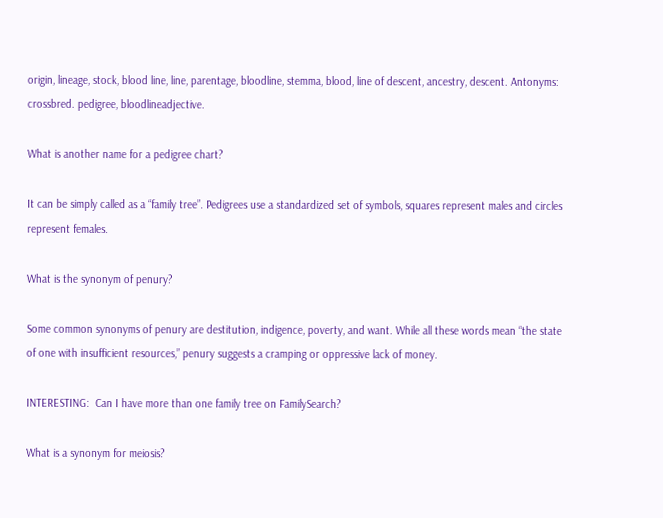origin, lineage, stock, blood line, line, parentage, bloodline, stemma, blood, line of descent, ancestry, descent. Antonyms: crossbred. pedigree, bloodlineadjective.

What is another name for a pedigree chart?

It can be simply called as a “family tree”. Pedigrees use a standardized set of symbols, squares represent males and circles represent females.

What is the synonym of penury?

Some common synonyms of penury are destitution, indigence, poverty, and want. While all these words mean “the state of one with insufficient resources,” penury suggests a cramping or oppressive lack of money.

INTERESTING:  Can I have more than one family tree on FamilySearch?

What is a synonym for meiosis?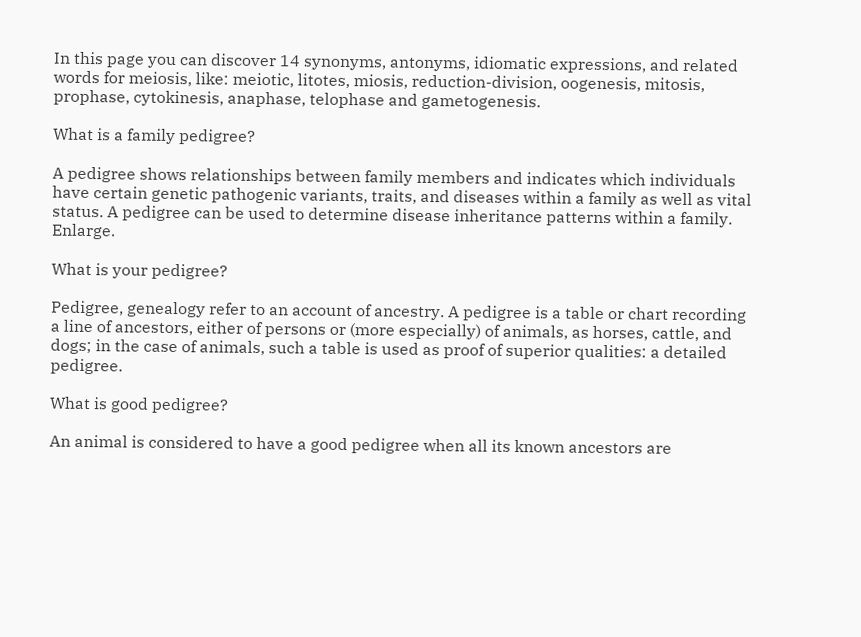In this page you can discover 14 synonyms, antonyms, idiomatic expressions, and related words for meiosis, like: meiotic, litotes, miosis, reduction-division, oogenesis, mitosis, prophase, cytokinesis, anaphase, telophase and gametogenesis.

What is a family pedigree?

A pedigree shows relationships between family members and indicates which individuals have certain genetic pathogenic variants, traits, and diseases within a family as well as vital status. A pedigree can be used to determine disease inheritance patterns within a family. Enlarge.

What is your pedigree?

Pedigree, genealogy refer to an account of ancestry. A pedigree is a table or chart recording a line of ancestors, either of persons or (more especially) of animals, as horses, cattle, and dogs; in the case of animals, such a table is used as proof of superior qualities: a detailed pedigree.

What is good pedigree?

An animal is considered to have a good pedigree when all its known ancestors are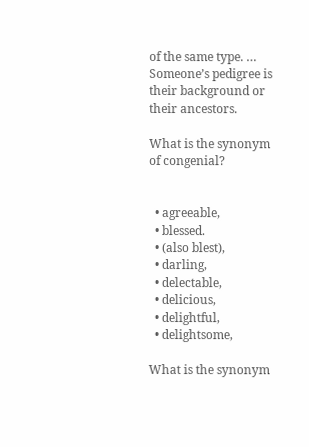of the same type. … Someone’s pedigree is their background or their ancestors.

What is the synonym of congenial?


  • agreeable,
  • blessed.
  • (also blest),
  • darling,
  • delectable,
  • delicious,
  • delightful,
  • delightsome,

What is the synonym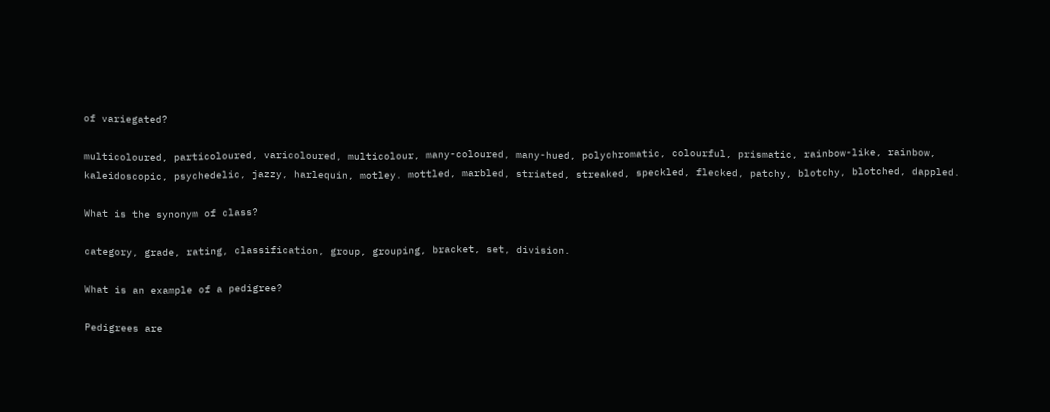of variegated?

multicoloured, particoloured, varicoloured, multicolour, many-coloured, many-hued, polychromatic, colourful, prismatic, rainbow-like, rainbow, kaleidoscopic, psychedelic, jazzy, harlequin, motley. mottled, marbled, striated, streaked, speckled, flecked, patchy, blotchy, blotched, dappled.

What is the synonym of class?

category, grade, rating, classification, group, grouping, bracket, set, division.

What is an example of a pedigree?

Pedigrees are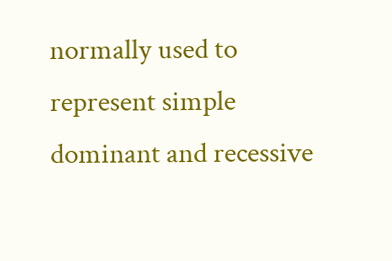normally used to represent simple dominant and recessive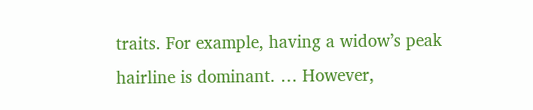traits. For example, having a widow’s peak hairline is dominant. … However,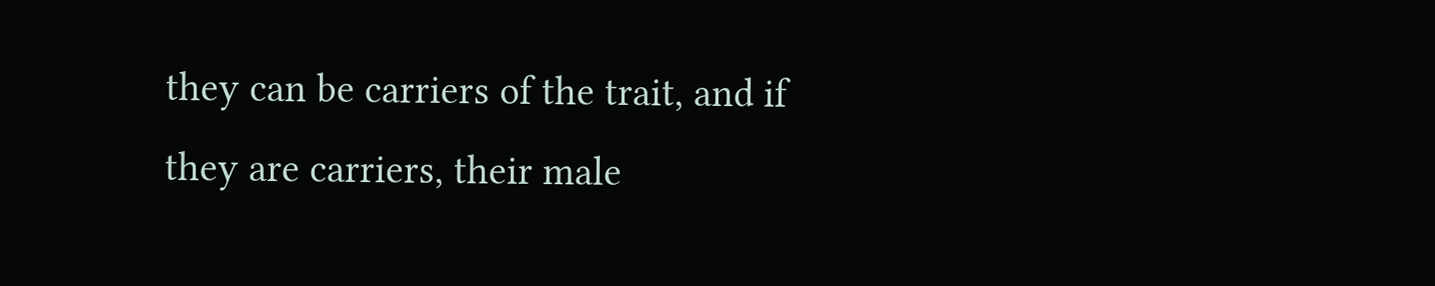they can be carriers of the trait, and if they are carriers, their male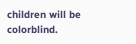children will be colorblind.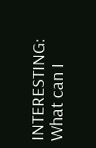INTERESTING:  What can I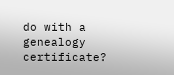do with a genealogy certificate?